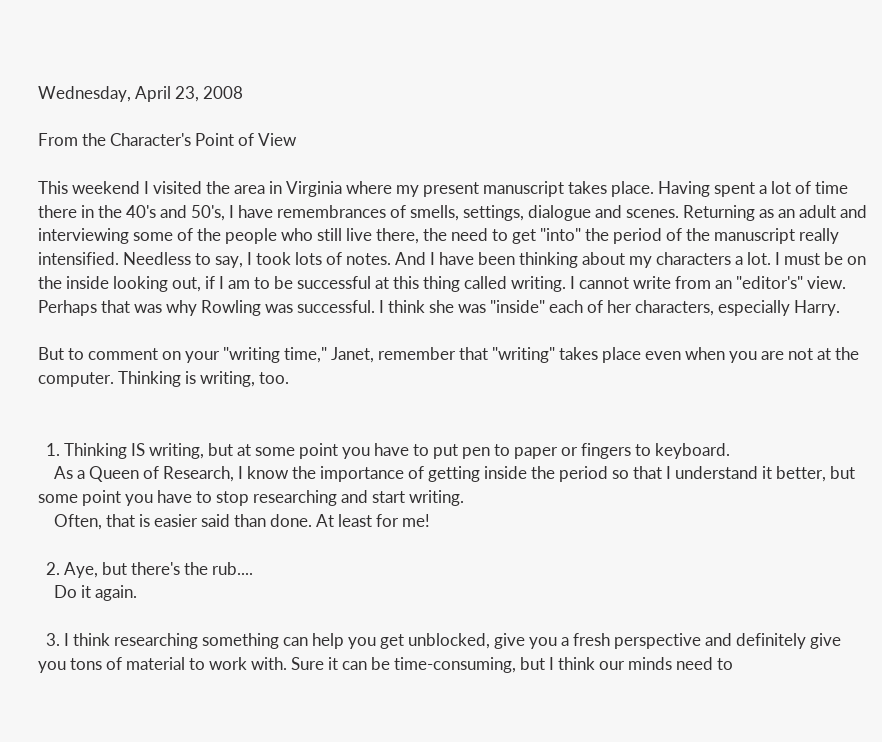Wednesday, April 23, 2008

From the Character's Point of View

This weekend I visited the area in Virginia where my present manuscript takes place. Having spent a lot of time there in the 40's and 50's, I have remembrances of smells, settings, dialogue and scenes. Returning as an adult and interviewing some of the people who still live there, the need to get "into" the period of the manuscript really intensified. Needless to say, I took lots of notes. And I have been thinking about my characters a lot. I must be on the inside looking out, if I am to be successful at this thing called writing. I cannot write from an "editor's" view. Perhaps that was why Rowling was successful. I think she was "inside" each of her characters, especially Harry.

But to comment on your "writing time," Janet, remember that "writing" takes place even when you are not at the computer. Thinking is writing, too.


  1. Thinking IS writing, but at some point you have to put pen to paper or fingers to keyboard.
    As a Queen of Research, I know the importance of getting inside the period so that I understand it better, but some point you have to stop researching and start writing.
    Often, that is easier said than done. At least for me!

  2. Aye, but there's the rub....
    Do it again.

  3. I think researching something can help you get unblocked, give you a fresh perspective and definitely give you tons of material to work with. Sure it can be time-consuming, but I think our minds need to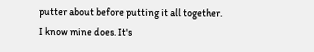putter about before putting it all together. I know mine does. It's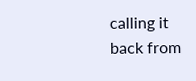calling it back from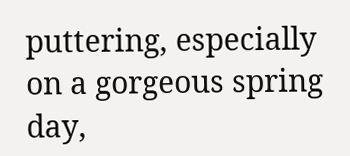puttering, especially on a gorgeous spring day,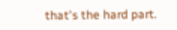that's the hard part.